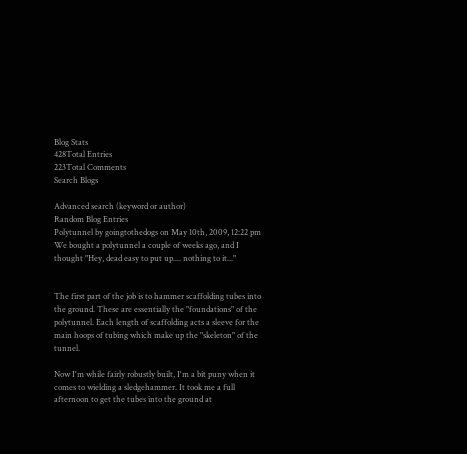Blog Stats
428Total Entries
223Total Comments
Search Blogs

Advanced search (keyword or author)
Random Blog Entries
Polytunnel by goingtothedogs on May 10th, 2009, 12:22 pm
We bought a polytunnel a couple of weeks ago, and I thought "Hey, dead easy to put up.... nothing to it..."


The first part of the job is to hammer scaffolding tubes into the ground. These are essentially the "foundations" of the polytunnel. Each length of scaffolding acts a sleeve for the main hoops of tubing which make up the "skeleton" of the tunnel.

Now I'm while fairly robustly built, I'm a bit puny when it comes to wielding a sledgehammer. It took me a full afternoon to get the tubes into the ground at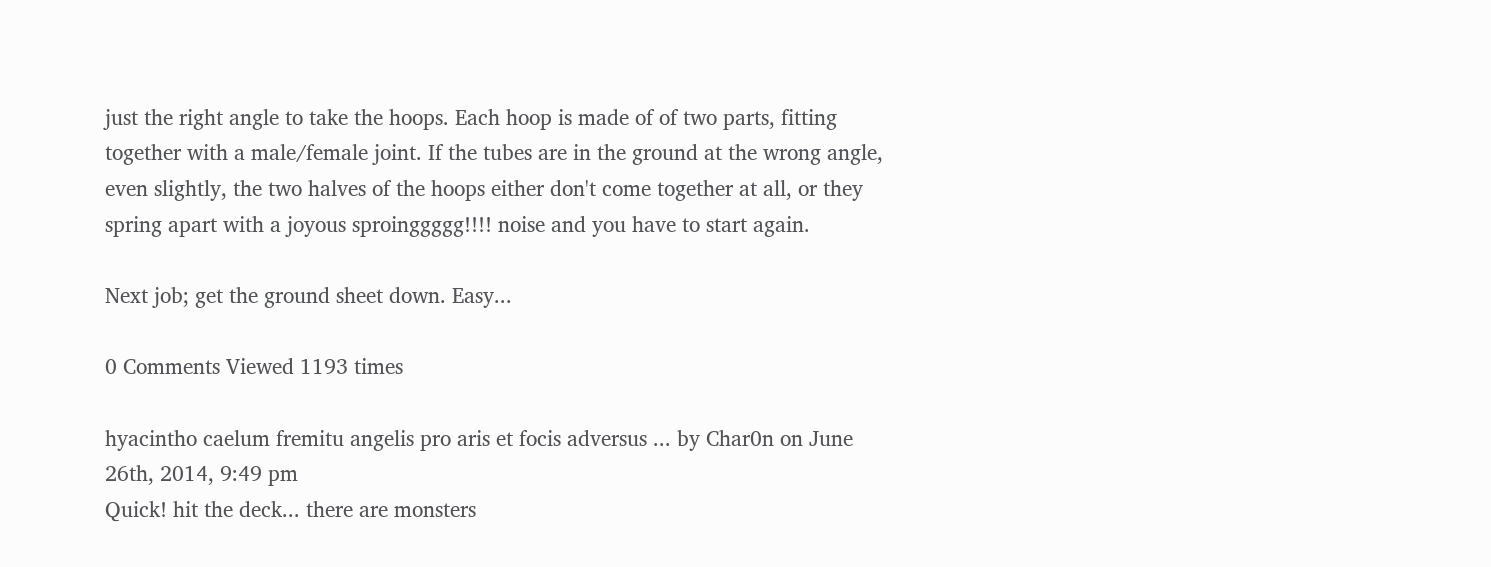just the right angle to take the hoops. Each hoop is made of of two parts, fitting together with a male/female joint. If the tubes are in the ground at the wrong angle, even slightly, the two halves of the hoops either don't come together at all, or they spring apart with a joyous sproinggggg!!!! noise and you have to start again.

Next job; get the ground sheet down. Easy...

0 Comments Viewed 1193 times

hyacintho caelum fremitu angelis pro aris et focis adversus ... by Char0n on June 26th, 2014, 9:49 pm
Quick! hit the deck... there are monsters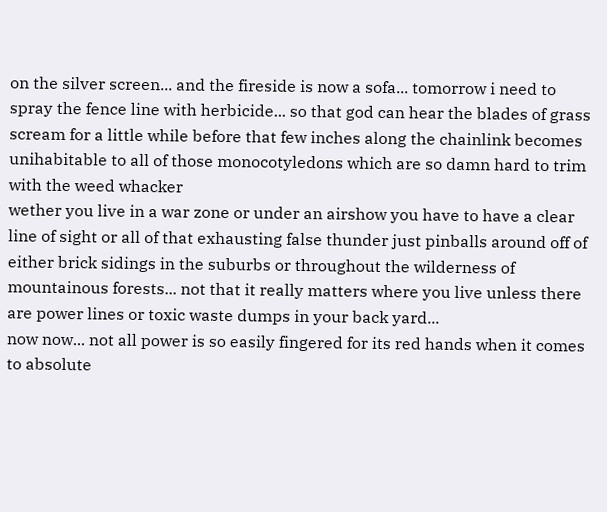on the silver screen... and the fireside is now a sofa... tomorrow i need to spray the fence line with herbicide... so that god can hear the blades of grass scream for a little while before that few inches along the chainlink becomes unihabitable to all of those monocotyledons which are so damn hard to trim with the weed whacker
wether you live in a war zone or under an airshow you have to have a clear line of sight or all of that exhausting false thunder just pinballs around off of either brick sidings in the suburbs or throughout the wilderness of mountainous forests... not that it really matters where you live unless there are power lines or toxic waste dumps in your back yard...
now now... not all power is so easily fingered for its red hands when it comes to absolute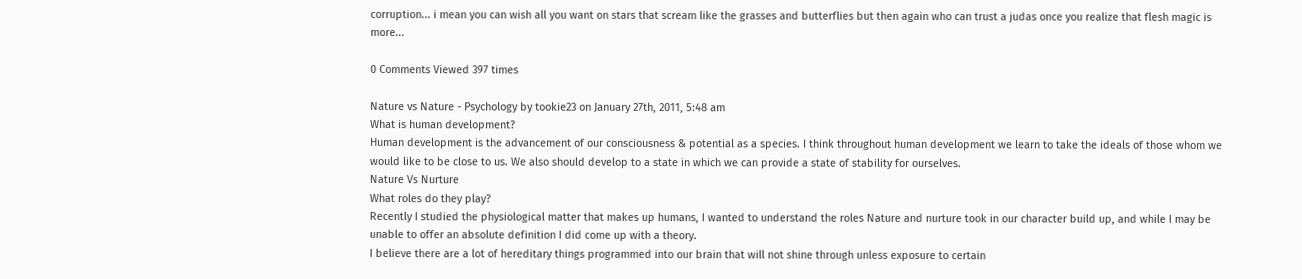corruption... i mean you can wish all you want on stars that scream like the grasses and butterflies but then again who can trust a judas once you realize that flesh magic is more...

0 Comments Viewed 397 times

Nature vs Nature - Psychology by tookie23 on January 27th, 2011, 5:48 am
What is human development?
Human development is the advancement of our consciousness & potential as a species. I think throughout human development we learn to take the ideals of those whom we would like to be close to us. We also should develop to a state in which we can provide a state of stability for ourselves.
Nature Vs Nurture
What roles do they play?
Recently I studied the physiological matter that makes up humans, I wanted to understand the roles Nature and nurture took in our character build up, and while I may be unable to offer an absolute definition I did come up with a theory.
I believe there are a lot of hereditary things programmed into our brain that will not shine through unless exposure to certain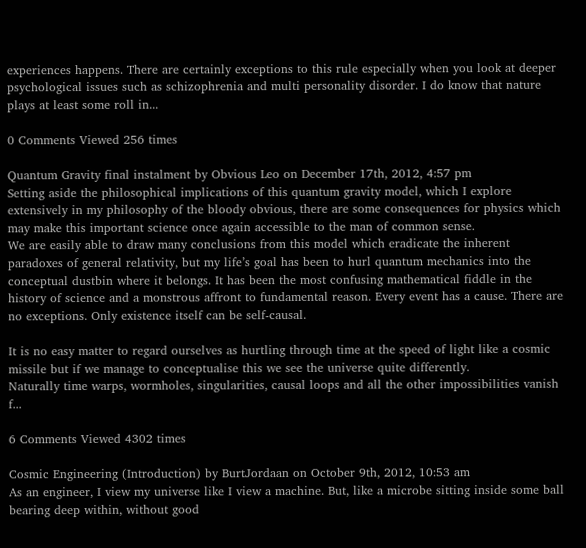experiences happens. There are certainly exceptions to this rule especially when you look at deeper psychological issues such as schizophrenia and multi personality disorder. I do know that nature plays at least some roll in...

0 Comments Viewed 256 times

Quantum Gravity final instalment by Obvious Leo on December 17th, 2012, 4:57 pm
Setting aside the philosophical implications of this quantum gravity model, which I explore extensively in my philosophy of the bloody obvious, there are some consequences for physics which may make this important science once again accessible to the man of common sense.
We are easily able to draw many conclusions from this model which eradicate the inherent paradoxes of general relativity, but my life’s goal has been to hurl quantum mechanics into the conceptual dustbin where it belongs. It has been the most confusing mathematical fiddle in the history of science and a monstrous affront to fundamental reason. Every event has a cause. There are no exceptions. Only existence itself can be self-causal.

It is no easy matter to regard ourselves as hurtling through time at the speed of light like a cosmic missile but if we manage to conceptualise this we see the universe quite differently.
Naturally time warps, wormholes, singularities, causal loops and all the other impossibilities vanish f...

6 Comments Viewed 4302 times

Cosmic Engineering (Introduction) by BurtJordaan on October 9th, 2012, 10:53 am
As an engineer, I view my universe like I view a machine. But, like a microbe sitting inside some ball bearing deep within, without good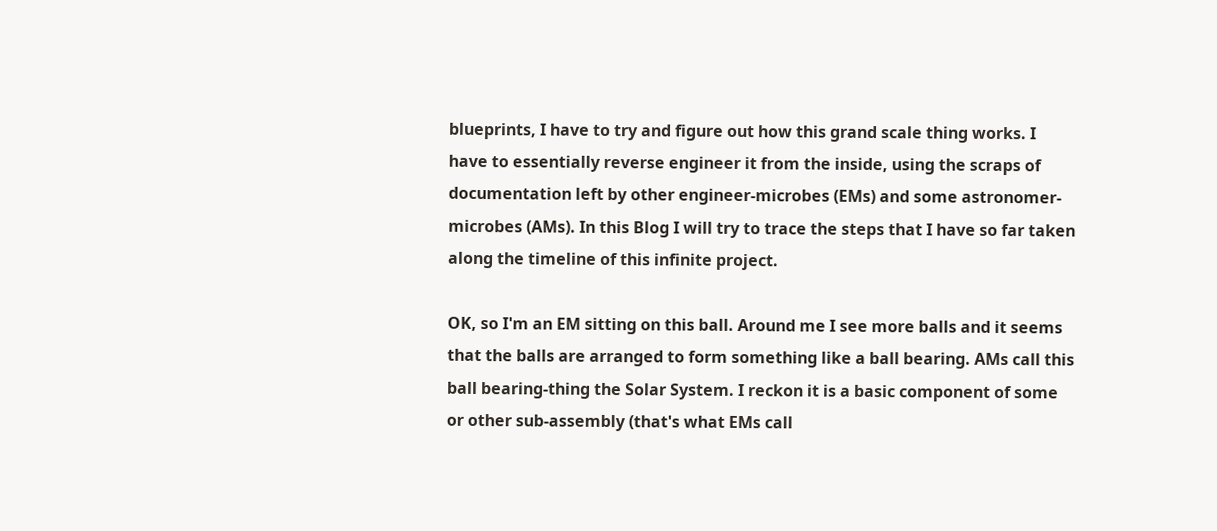blueprints, I have to try and figure out how this grand scale thing works. I have to essentially reverse engineer it from the inside, using the scraps of documentation left by other engineer-microbes (EMs) and some astronomer-microbes (AMs). In this Blog I will try to trace the steps that I have so far taken along the timeline of this infinite project.

OK, so I'm an EM sitting on this ball. Around me I see more balls and it seems that the balls are arranged to form something like a ball bearing. AMs call this ball bearing-thing the Solar System. I reckon it is a basic component of some or other sub-assembly (that's what EMs call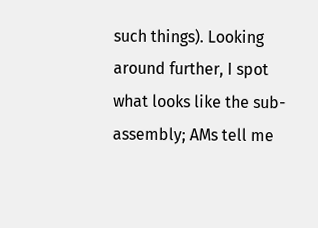such things). Looking around further, I spot what looks like the sub-assembly; AMs tell me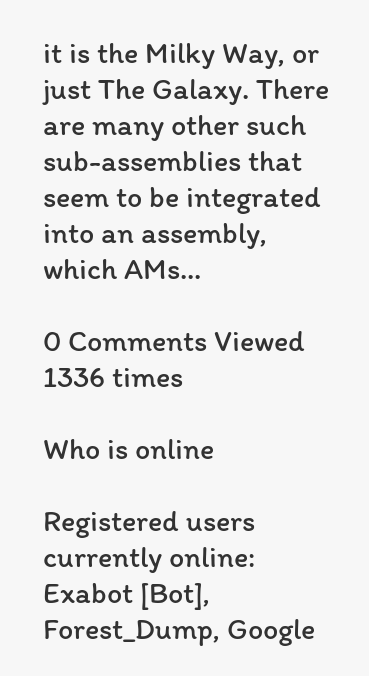it is the Milky Way, or just The Galaxy. There are many other such sub-assemblies that seem to be integrated into an assembly, which AMs...

0 Comments Viewed 1336 times

Who is online

Registered users currently online: Exabot [Bot], Forest_Dump, Google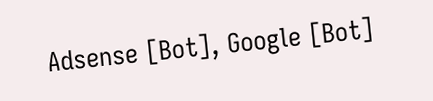Adsense [Bot], Google [Bot]